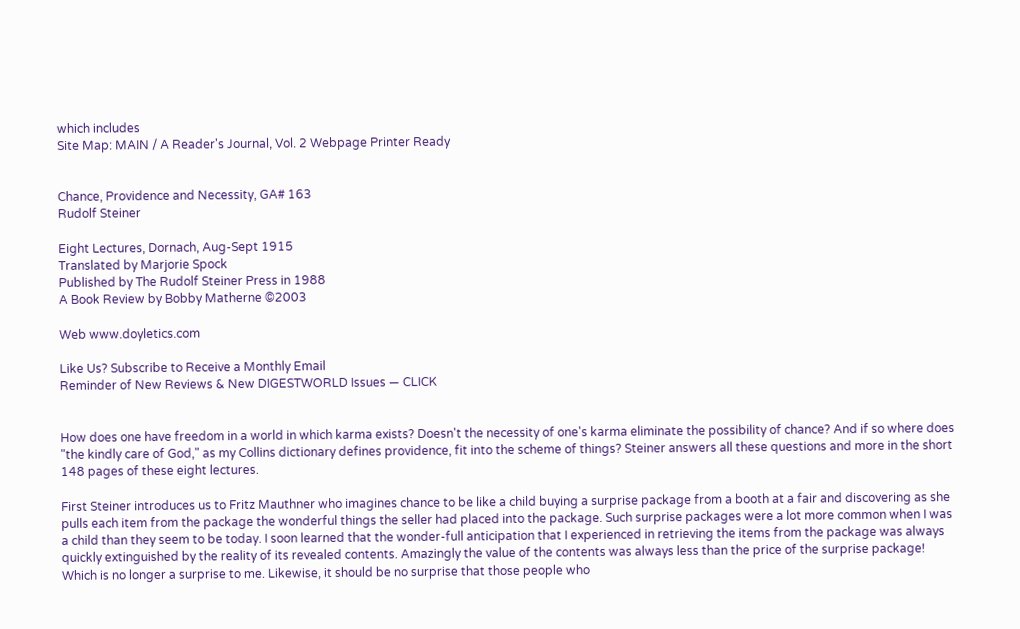which includes
Site Map: MAIN / A Reader's Journal, Vol. 2 Webpage Printer Ready


Chance, Providence and Necessity, GA# 163
Rudolf Steiner

Eight Lectures, Dornach, Aug-Sept 1915
Translated by Marjorie Spock
Published by The Rudolf Steiner Press in 1988
A Book Review by Bobby Matherne ©2003

Web www.doyletics.com

Like Us? Subscribe to Receive a Monthly Email
Reminder of New Reviews & New DIGESTWORLD Issues — CLICK


How does one have freedom in a world in which karma exists? Doesn't the necessity of one's karma eliminate the possibility of chance? And if so where does "the kindly care of God," as my Collins dictionary defines providence, fit into the scheme of things? Steiner answers all these questions and more in the short 148 pages of these eight lectures.

First Steiner introduces us to Fritz Mauthner who imagines chance to be like a child buying a surprise package from a booth at a fair and discovering as she pulls each item from the package the wonderful things the seller had placed into the package. Such surprise packages were a lot more common when I was a child than they seem to be today. I soon learned that the wonder-full anticipation that I experienced in retrieving the items from the package was always quickly extinguished by the reality of its revealed contents. Amazingly the value of the contents was always less than the price of the surprise package! Which is no longer a surprise to me. Likewise, it should be no surprise that those people who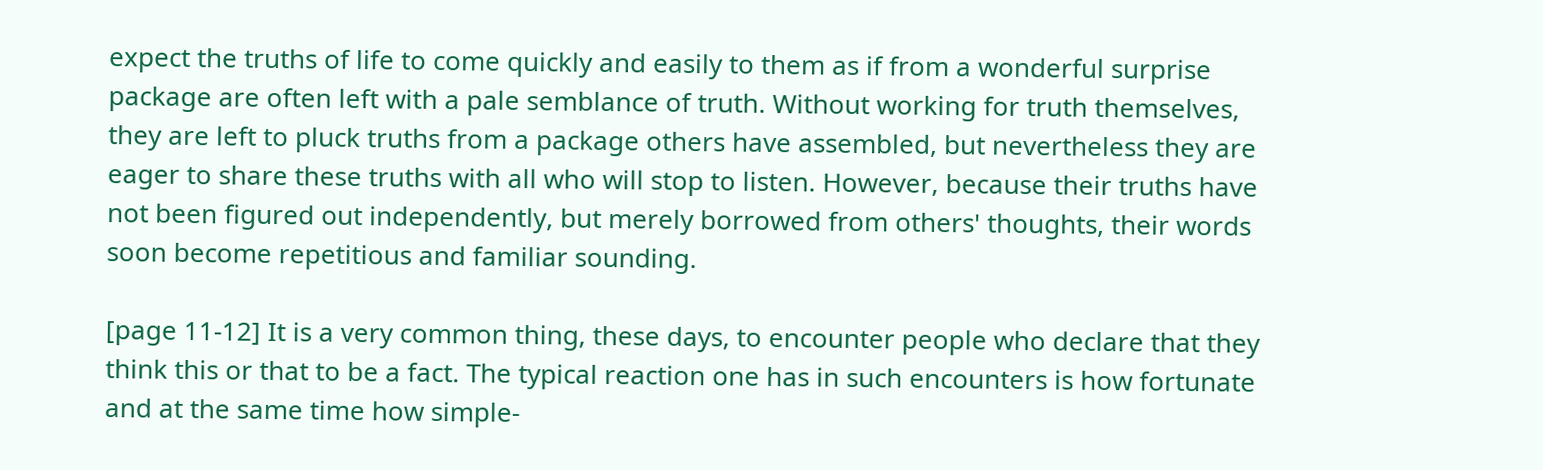expect the truths of life to come quickly and easily to them as if from a wonderful surprise package are often left with a pale semblance of truth. Without working for truth themselves, they are left to pluck truths from a package others have assembled, but nevertheless they are eager to share these truths with all who will stop to listen. However, because their truths have not been figured out independently, but merely borrowed from others' thoughts, their words soon become repetitious and familiar sounding.

[page 11-12] It is a very common thing, these days, to encounter people who declare that they think this or that to be a fact. The typical reaction one has in such encounters is how fortunate and at the same time how simple-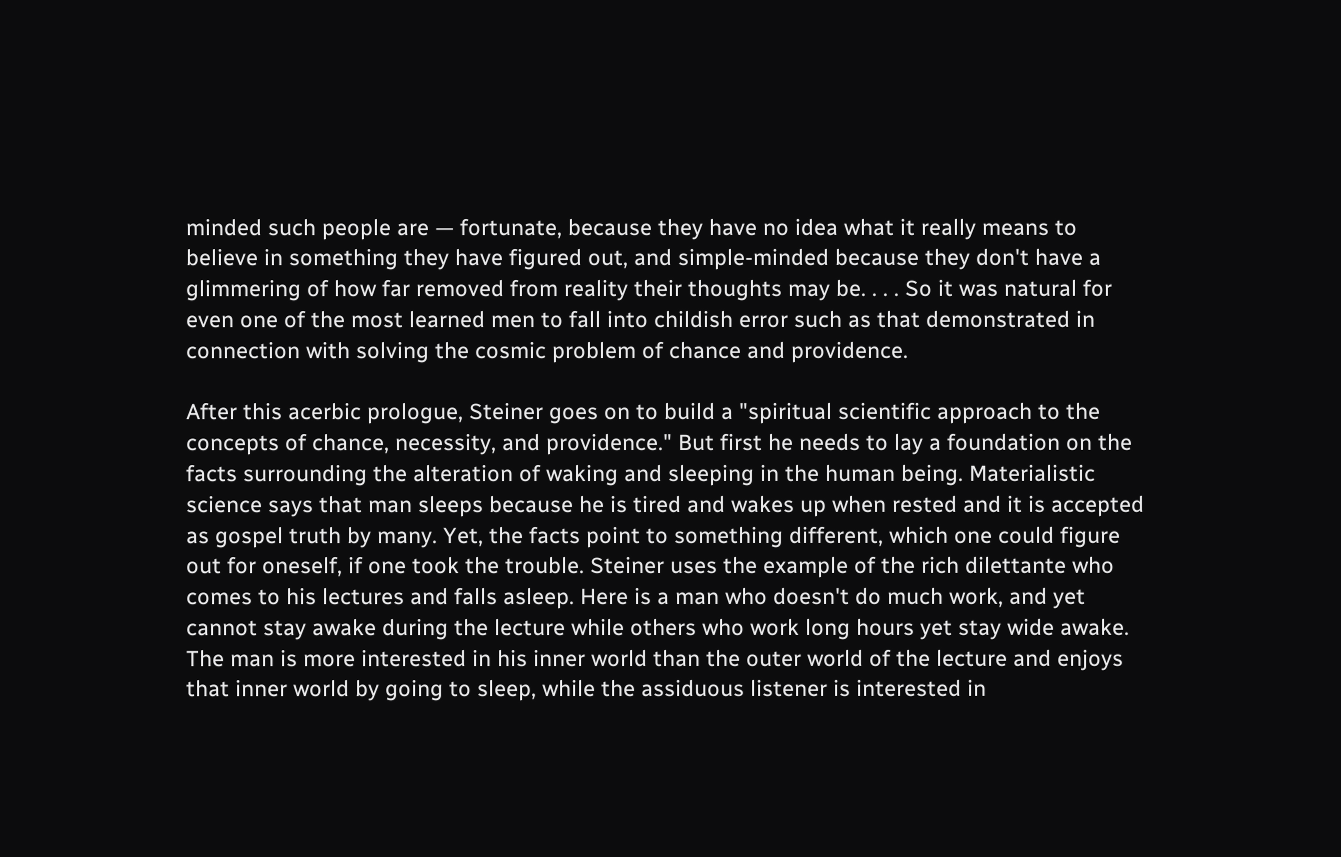minded such people are — fortunate, because they have no idea what it really means to believe in something they have figured out, and simple-minded because they don't have a glimmering of how far removed from reality their thoughts may be. . . . So it was natural for even one of the most learned men to fall into childish error such as that demonstrated in connection with solving the cosmic problem of chance and providence.

After this acerbic prologue, Steiner goes on to build a "spiritual scientific approach to the concepts of chance, necessity, and providence." But first he needs to lay a foundation on the facts surrounding the alteration of waking and sleeping in the human being. Materialistic science says that man sleeps because he is tired and wakes up when rested and it is accepted as gospel truth by many. Yet, the facts point to something different, which one could figure out for oneself, if one took the trouble. Steiner uses the example of the rich dilettante who comes to his lectures and falls asleep. Here is a man who doesn't do much work, and yet cannot stay awake during the lecture while others who work long hours yet stay wide awake. The man is more interested in his inner world than the outer world of the lecture and enjoys that inner world by going to sleep, while the assiduous listener is interested in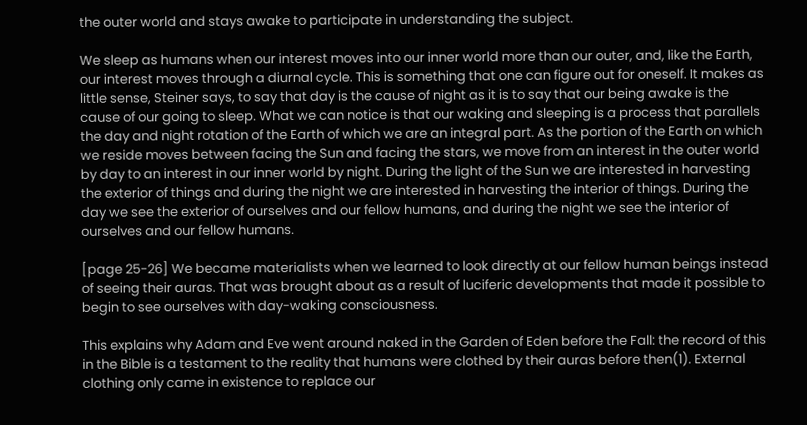the outer world and stays awake to participate in understanding the subject.

We sleep as humans when our interest moves into our inner world more than our outer, and, like the Earth, our interest moves through a diurnal cycle. This is something that one can figure out for oneself. It makes as little sense, Steiner says, to say that day is the cause of night as it is to say that our being awake is the cause of our going to sleep. What we can notice is that our waking and sleeping is a process that parallels the day and night rotation of the Earth of which we are an integral part. As the portion of the Earth on which we reside moves between facing the Sun and facing the stars, we move from an interest in the outer world by day to an interest in our inner world by night. During the light of the Sun we are interested in harvesting the exterior of things and during the night we are interested in harvesting the interior of things. During the day we see the exterior of ourselves and our fellow humans, and during the night we see the interior of ourselves and our fellow humans.

[page 25-26] We became materialists when we learned to look directly at our fellow human beings instead of seeing their auras. That was brought about as a result of luciferic developments that made it possible to begin to see ourselves with day-waking consciousness.

This explains why Adam and Eve went around naked in the Garden of Eden before the Fall: the record of this in the Bible is a testament to the reality that humans were clothed by their auras before then(1). External clothing only came in existence to replace our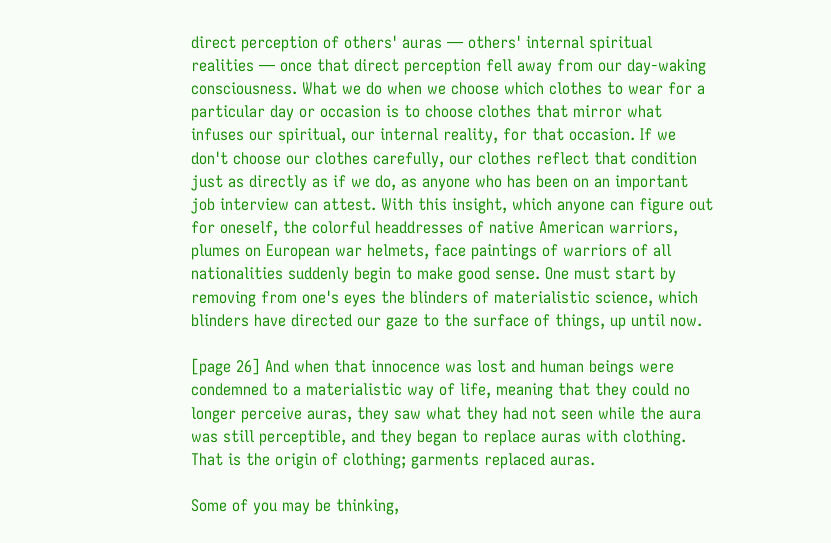direct perception of others' auras — others' internal spiritual realities — once that direct perception fell away from our day-waking consciousness. What we do when we choose which clothes to wear for a particular day or occasion is to choose clothes that mirror what infuses our spiritual, our internal reality, for that occasion. If we don't choose our clothes carefully, our clothes reflect that condition just as directly as if we do, as anyone who has been on an important job interview can attest. With this insight, which anyone can figure out for oneself, the colorful headdresses of native American warriors, plumes on European war helmets, face paintings of warriors of all nationalities suddenly begin to make good sense. One must start by removing from one's eyes the blinders of materialistic science, which blinders have directed our gaze to the surface of things, up until now.

[page 26] And when that innocence was lost and human beings were condemned to a materialistic way of life, meaning that they could no longer perceive auras, they saw what they had not seen while the aura was still perceptible, and they began to replace auras with clothing. That is the origin of clothing; garments replaced auras.

Some of you may be thinking,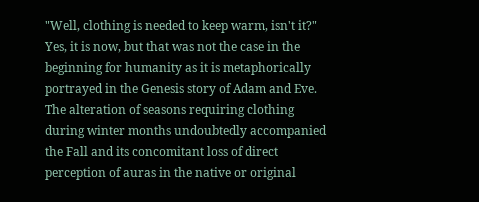"Well, clothing is needed to keep warm, isn't it?" Yes, it is now, but that was not the case in the beginning for humanity as it is metaphorically portrayed in the Genesis story of Adam and Eve. The alteration of seasons requiring clothing during winter months undoubtedly accompanied the Fall and its concomitant loss of direct perception of auras in the native or original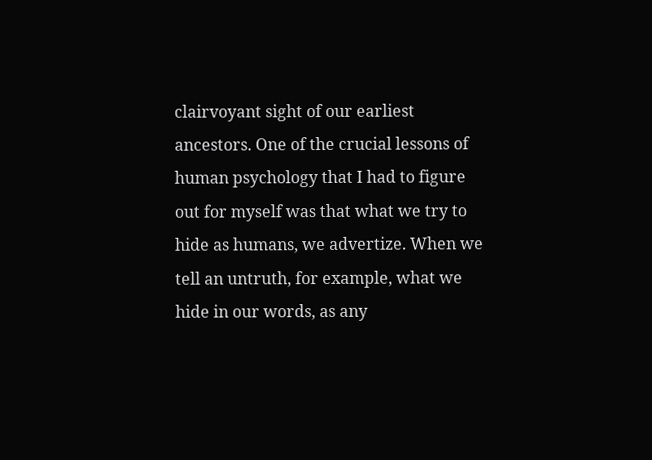clairvoyant sight of our earliest ancestors. One of the crucial lessons of human psychology that I had to figure out for myself was that what we try to hide as humans, we advertize. When we tell an untruth, for example, what we hide in our words, as any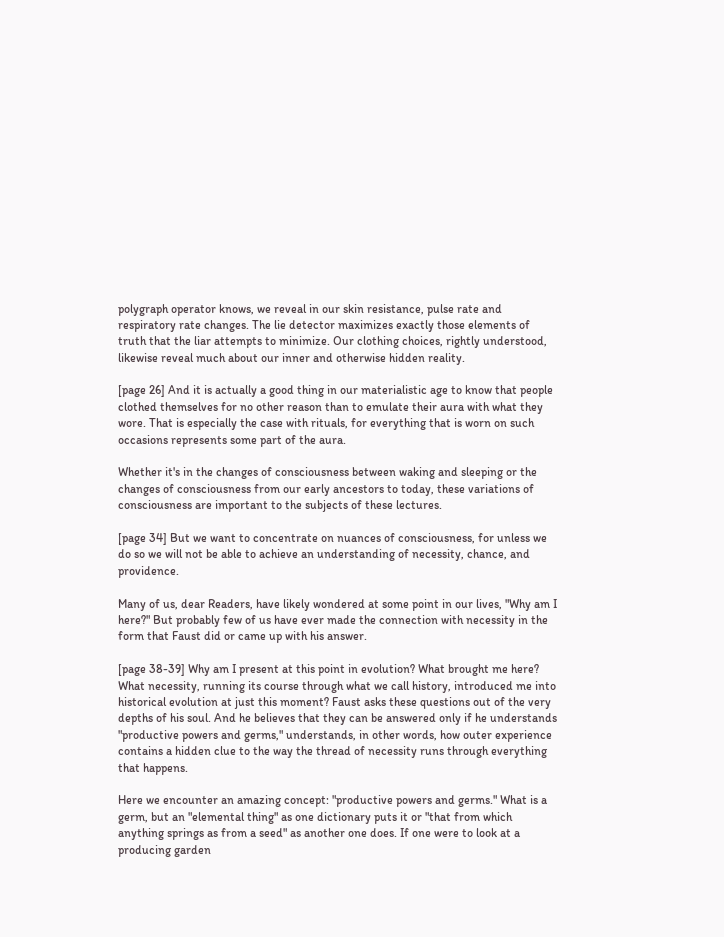polygraph operator knows, we reveal in our skin resistance, pulse rate and respiratory rate changes. The lie detector maximizes exactly those elements of truth that the liar attempts to minimize. Our clothing choices, rightly understood, likewise reveal much about our inner and otherwise hidden reality.

[page 26] And it is actually a good thing in our materialistic age to know that people clothed themselves for no other reason than to emulate their aura with what they wore. That is especially the case with rituals, for everything that is worn on such occasions represents some part of the aura.

Whether it's in the changes of consciousness between waking and sleeping or the changes of consciousness from our early ancestors to today, these variations of consciousness are important to the subjects of these lectures.

[page 34] But we want to concentrate on nuances of consciousness, for unless we do so we will not be able to achieve an understanding of necessity, chance, and providence.

Many of us, dear Readers, have likely wondered at some point in our lives, "Why am I here?" But probably few of us have ever made the connection with necessity in the form that Faust did or came up with his answer.

[page 38-39] Why am I present at this point in evolution? What brought me here? What necessity, running its course through what we call history, introduced me into historical evolution at just this moment? Faust asks these questions out of the very depths of his soul. And he believes that they can be answered only if he understands "productive powers and germs," understands, in other words, how outer experience contains a hidden clue to the way the thread of necessity runs through everything that happens.

Here we encounter an amazing concept: "productive powers and germs." What is a germ, but an "elemental thing" as one dictionary puts it or "that from which anything springs as from a seed" as another one does. If one were to look at a producing garden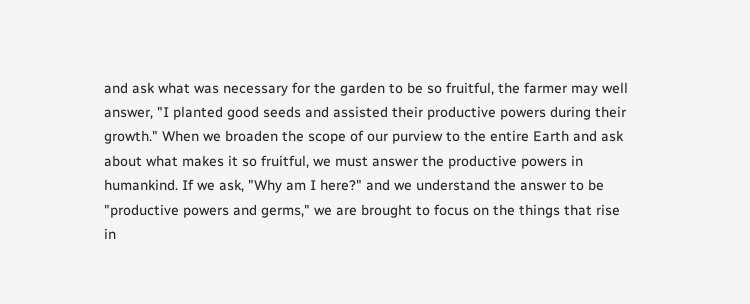and ask what was necessary for the garden to be so fruitful, the farmer may well answer, "I planted good seeds and assisted their productive powers during their growth." When we broaden the scope of our purview to the entire Earth and ask about what makes it so fruitful, we must answer the productive powers in humankind. If we ask, "Why am I here?" and we understand the answer to be "productive powers and germs," we are brought to focus on the things that rise in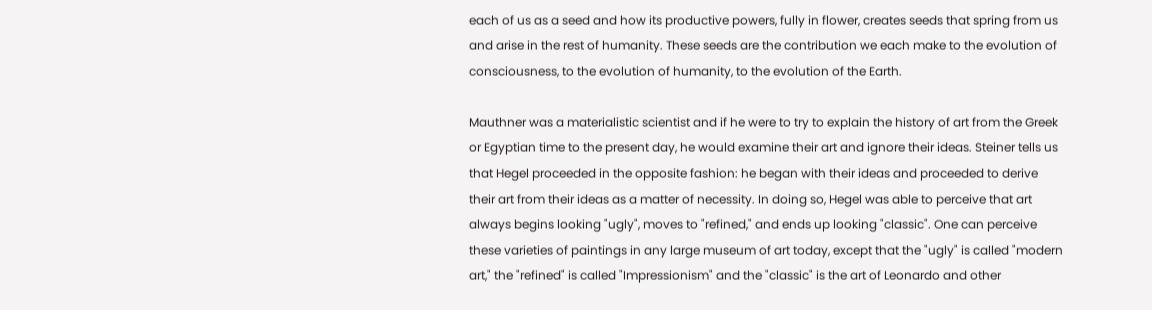each of us as a seed and how its productive powers, fully in flower, creates seeds that spring from us and arise in the rest of humanity. These seeds are the contribution we each make to the evolution of consciousness, to the evolution of humanity, to the evolution of the Earth.

Mauthner was a materialistic scientist and if he were to try to explain the history of art from the Greek or Egyptian time to the present day, he would examine their art and ignore their ideas. Steiner tells us that Hegel proceeded in the opposite fashion: he began with their ideas and proceeded to derive their art from their ideas as a matter of necessity. In doing so, Hegel was able to perceive that art always begins looking "ugly", moves to "refined," and ends up looking "classic". One can perceive these varieties of paintings in any large museum of art today, except that the "ugly" is called "modern art," the "refined" is called "Impressionism" and the "classic" is the art of Leonardo and other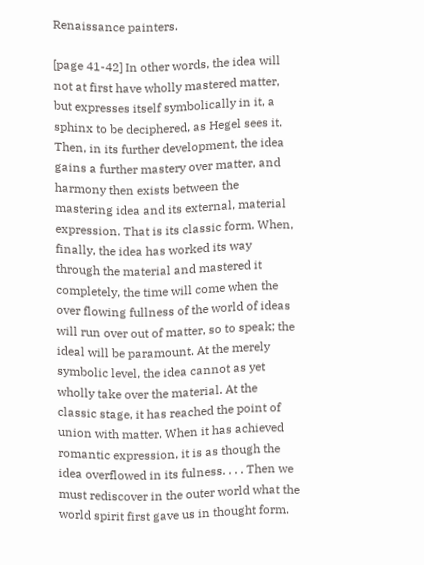Renaissance painters.

[page 41-42] In other words, the idea will not at first have wholly mastered matter, but expresses itself symbolically in it, a sphinx to be deciphered, as Hegel sees it. Then, in its further development, the idea gains a further mastery over matter, and harmony then exists between the mastering idea and its external, material expression. That is its classic form. When, finally, the idea has worked its way through the material and mastered it completely, the time will come when the over flowing fullness of the world of ideas will run over out of matter, so to speak; the ideal will be paramount. At the merely symbolic level, the idea cannot as yet wholly take over the material. At the classic stage, it has reached the point of union with matter. When it has achieved romantic expression, it is as though the idea overflowed in its fulness. . . . Then we must rediscover in the outer world what the world spirit first gave us in thought form.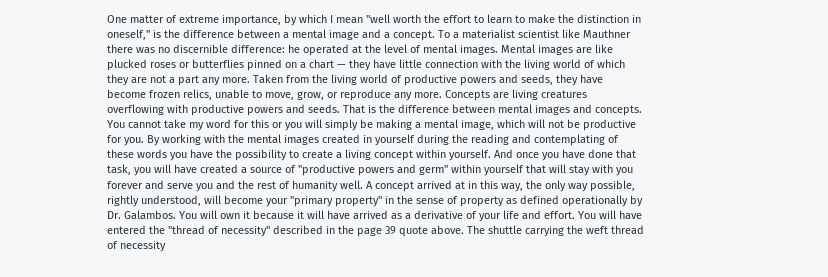One matter of extreme importance, by which I mean "well worth the effort to learn to make the distinction in oneself," is the difference between a mental image and a concept. To a materialist scientist like Mauthner there was no discernible difference: he operated at the level of mental images. Mental images are like plucked roses or butterflies pinned on a chart — they have little connection with the living world of which they are not a part any more. Taken from the living world of productive powers and seeds, they have become frozen relics, unable to move, grow, or reproduce any more. Concepts are living creatures overflowing with productive powers and seeds. That is the difference between mental images and concepts. You cannot take my word for this or you will simply be making a mental image, which will not be productive for you. By working with the mental images created in yourself during the reading and contemplating of these words you have the possibility to create a living concept within yourself. And once you have done that task, you will have created a source of "productive powers and germ" within yourself that will stay with you forever and serve you and the rest of humanity well. A concept arrived at in this way, the only way possible, rightly understood, will become your "primary property" in the sense of property as defined operationally by Dr. Galambos. You will own it because it will have arrived as a derivative of your life and effort. You will have entered the "thread of necessity" described in the page 39 quote above. The shuttle carrying the weft thread of necessity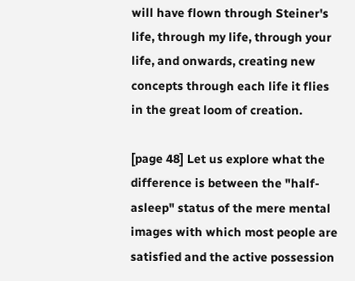will have flown through Steiner's life, through my life, through your life, and onwards, creating new concepts through each life it flies in the great loom of creation.

[page 48] Let us explore what the difference is between the "half-asleep" status of the mere mental images with which most people are satisfied and the active possession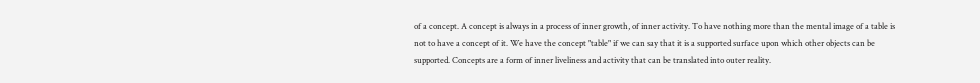of a concept. A concept is always in a process of inner growth, of inner activity. To have nothing more than the mental image of a table is not to have a concept of it. We have the concept "table" if we can say that it is a supported surface upon which other objects can be supported. Concepts are a form of inner liveliness and activity that can be translated into outer reality.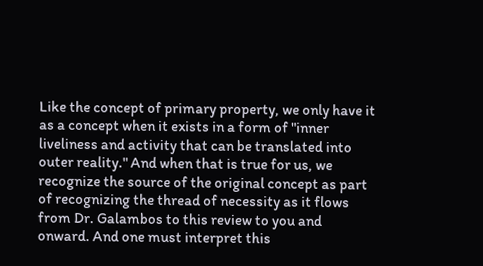Like the concept of primary property, we only have it as a concept when it exists in a form of "inner liveliness and activity that can be translated into outer reality." And when that is true for us, we recognize the source of the original concept as part of recognizing the thread of necessity as it flows from Dr. Galambos to this review to you and onward. And one must interpret this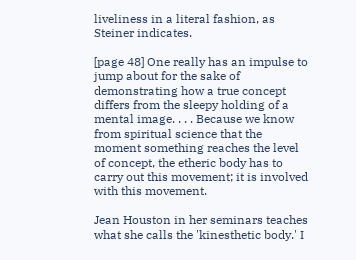liveliness in a literal fashion, as Steiner indicates.

[page 48] One really has an impulse to jump about for the sake of demonstrating how a true concept differs from the sleepy holding of a mental image. . . . Because we know from spiritual science that the moment something reaches the level of concept, the etheric body has to carry out this movement; it is involved with this movement.

Jean Houston in her seminars teaches what she calls the 'kinesthetic body.' I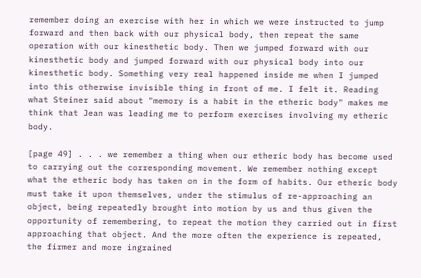remember doing an exercise with her in which we were instructed to jump forward and then back with our physical body, then repeat the same operation with our kinesthetic body. Then we jumped forward with our kinesthetic body and jumped forward with our physical body into our kinesthetic body. Something very real happened inside me when I jumped into this otherwise invisible thing in front of me. I felt it. Reading what Steiner said about "memory is a habit in the etheric body" makes me think that Jean was leading me to perform exercises involving my etheric body.

[page 49] . . . we remember a thing when our etheric body has become used to carrying out the corresponding movement. We remember nothing except what the etheric body has taken on in the form of habits. Our etheric body must take it upon themselves, under the stimulus of re-approaching an object, being repeatedly brought into motion by us and thus given the opportunity of remembering, to repeat the motion they carried out in first approaching that object. And the more often the experience is repeated, the firmer and more ingrained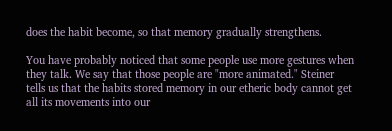does the habit become, so that memory gradually strengthens.

You have probably noticed that some people use more gestures when they talk. We say that those people are "more animated." Steiner tells us that the habits stored memory in our etheric body cannot get all its movements into our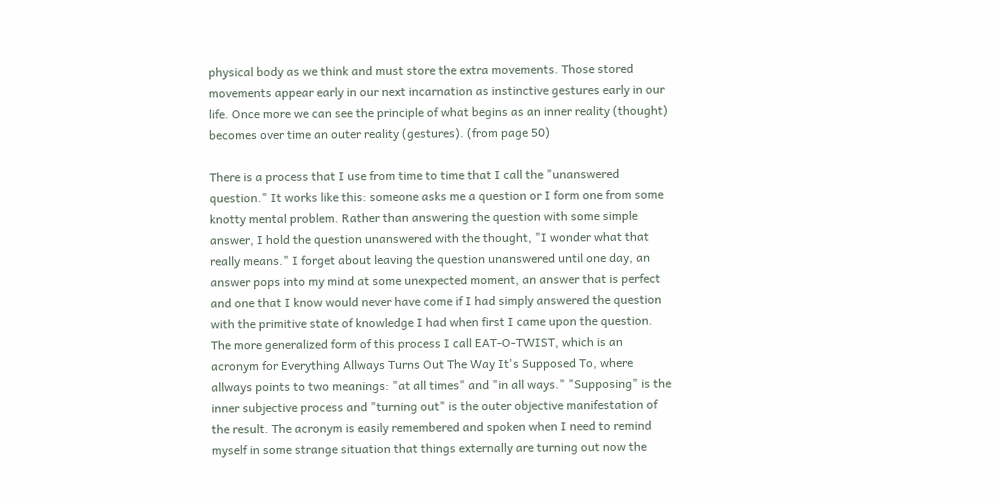physical body as we think and must store the extra movements. Those stored movements appear early in our next incarnation as instinctive gestures early in our life. Once more we can see the principle of what begins as an inner reality (thought) becomes over time an outer reality (gestures). (from page 50)

There is a process that I use from time to time that I call the "unanswered question." It works like this: someone asks me a question or I form one from some knotty mental problem. Rather than answering the question with some simple answer, I hold the question unanswered with the thought, "I wonder what that really means." I forget about leaving the question unanswered until one day, an answer pops into my mind at some unexpected moment, an answer that is perfect and one that I know would never have come if I had simply answered the question with the primitive state of knowledge I had when first I came upon the question. The more generalized form of this process I call EAT-O-TWIST, which is an acronym for Everything Allways Turns Out The Way It's Supposed To, where allways points to two meanings: "at all times" and "in all ways." "Supposing" is the inner subjective process and "turning out" is the outer objective manifestation of the result. The acronym is easily remembered and spoken when I need to remind myself in some strange situation that things externally are turning out now the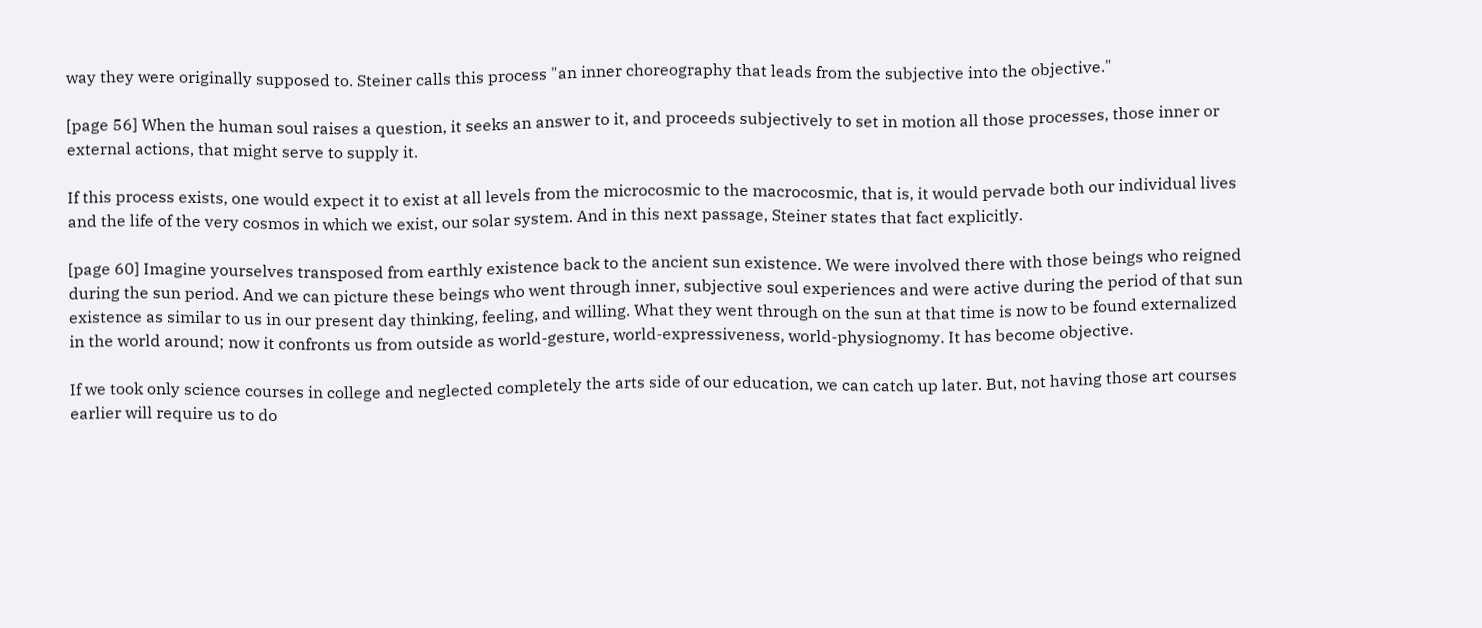way they were originally supposed to. Steiner calls this process "an inner choreography that leads from the subjective into the objective."

[page 56] When the human soul raises a question, it seeks an answer to it, and proceeds subjectively to set in motion all those processes, those inner or external actions, that might serve to supply it.

If this process exists, one would expect it to exist at all levels from the microcosmic to the macrocosmic, that is, it would pervade both our individual lives and the life of the very cosmos in which we exist, our solar system. And in this next passage, Steiner states that fact explicitly.

[page 60] Imagine yourselves transposed from earthly existence back to the ancient sun existence. We were involved there with those beings who reigned during the sun period. And we can picture these beings who went through inner, subjective soul experiences and were active during the period of that sun existence as similar to us in our present day thinking, feeling, and willing. What they went through on the sun at that time is now to be found externalized in the world around; now it confronts us from outside as world-gesture, world-expressiveness, world-physiognomy. It has become objective.

If we took only science courses in college and neglected completely the arts side of our education, we can catch up later. But, not having those art courses earlier will require us to do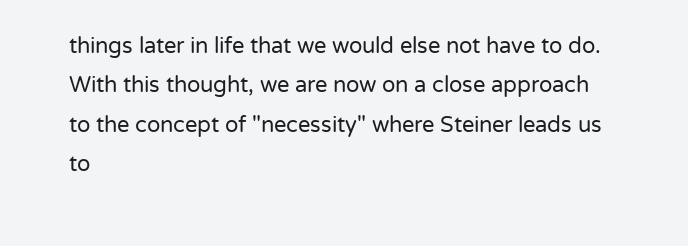things later in life that we would else not have to do. With this thought, we are now on a close approach to the concept of "necessity" where Steiner leads us to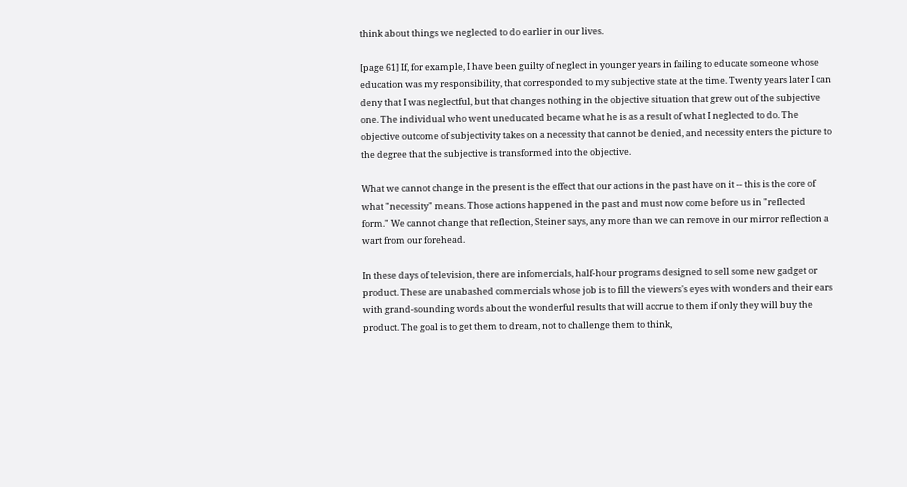think about things we neglected to do earlier in our lives.

[page 61] If, for example, I have been guilty of neglect in younger years in failing to educate someone whose education was my responsibility, that corresponded to my subjective state at the time. Twenty years later I can deny that I was neglectful, but that changes nothing in the objective situation that grew out of the subjective one. The individual who went uneducated became what he is as a result of what I neglected to do. The objective outcome of subjectivity takes on a necessity that cannot be denied, and necessity enters the picture to the degree that the subjective is transformed into the objective.

What we cannot change in the present is the effect that our actions in the past have on it -- this is the core of what "necessity" means. Those actions happened in the past and must now come before us in "reflected form." We cannot change that reflection, Steiner says, any more than we can remove in our mirror reflection a wart from our forehead.

In these days of television, there are infomercials, half-hour programs designed to sell some new gadget or product. These are unabashed commercials whose job is to fill the viewers's eyes with wonders and their ears with grand-sounding words about the wonderful results that will accrue to them if only they will buy the product. The goal is to get them to dream, not to challenge them to think,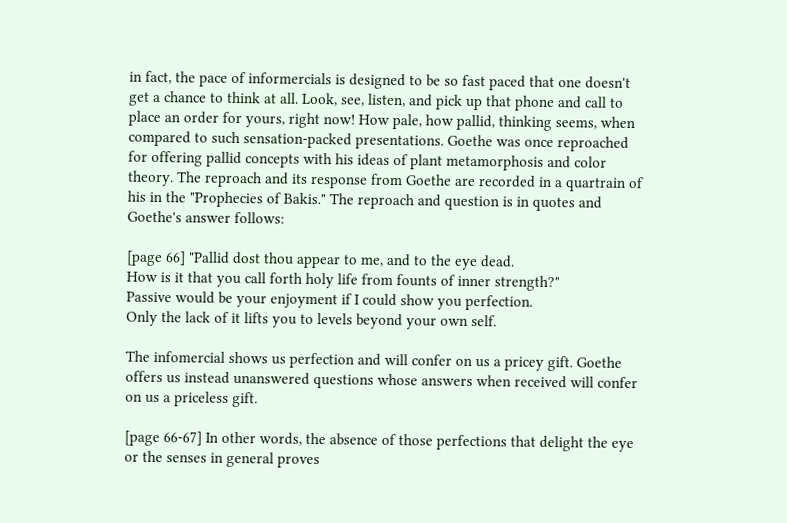in fact, the pace of informercials is designed to be so fast paced that one doesn't get a chance to think at all. Look, see, listen, and pick up that phone and call to place an order for yours, right now! How pale, how pallid, thinking seems, when compared to such sensation-packed presentations. Goethe was once reproached for offering pallid concepts with his ideas of plant metamorphosis and color theory. The reproach and its response from Goethe are recorded in a quartrain of his in the "Prophecies of Bakis." The reproach and question is in quotes and Goethe's answer follows:

[page 66] "Pallid dost thou appear to me, and to the eye dead.
How is it that you call forth holy life from founts of inner strength?"
Passive would be your enjoyment if I could show you perfection.
Only the lack of it lifts you to levels beyond your own self.

The infomercial shows us perfection and will confer on us a pricey gift. Goethe offers us instead unanswered questions whose answers when received will confer on us a priceless gift.

[page 66-67] In other words, the absence of those perfections that delight the eye or the senses in general proves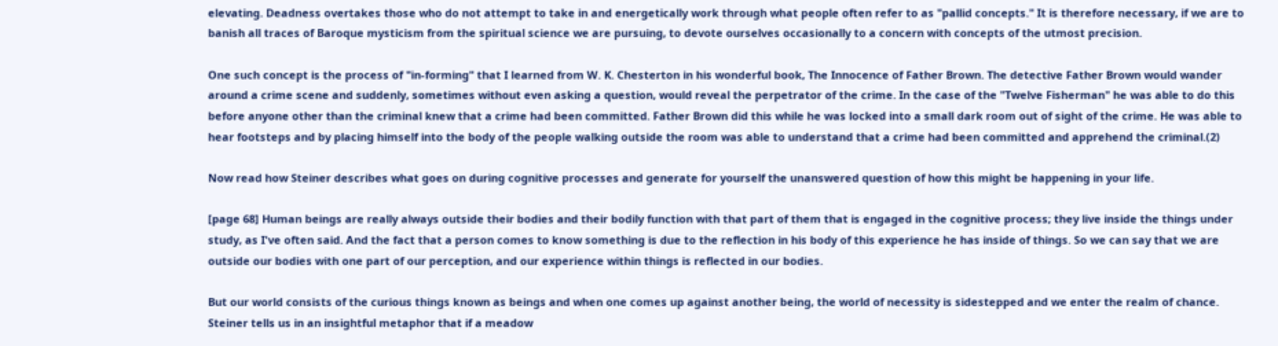elevating. Deadness overtakes those who do not attempt to take in and energetically work through what people often refer to as "pallid concepts." It is therefore necessary, if we are to banish all traces of Baroque mysticism from the spiritual science we are pursuing, to devote ourselves occasionally to a concern with concepts of the utmost precision.

One such concept is the process of "in-forming" that I learned from W. K. Chesterton in his wonderful book, The Innocence of Father Brown. The detective Father Brown would wander around a crime scene and suddenly, sometimes without even asking a question, would reveal the perpetrator of the crime. In the case of the "Twelve Fisherman" he was able to do this before anyone other than the criminal knew that a crime had been committed. Father Brown did this while he was locked into a small dark room out of sight of the crime. He was able to hear footsteps and by placing himself into the body of the people walking outside the room was able to understand that a crime had been committed and apprehend the criminal.(2)

Now read how Steiner describes what goes on during cognitive processes and generate for yourself the unanswered question of how this might be happening in your life.

[page 68] Human beings are really always outside their bodies and their bodily function with that part of them that is engaged in the cognitive process; they live inside the things under study, as I've often said. And the fact that a person comes to know something is due to the reflection in his body of this experience he has inside of things. So we can say that we are outside our bodies with one part of our perception, and our experience within things is reflected in our bodies.

But our world consists of the curious things known as beings and when one comes up against another being, the world of necessity is sidestepped and we enter the realm of chance. Steiner tells us in an insightful metaphor that if a meadow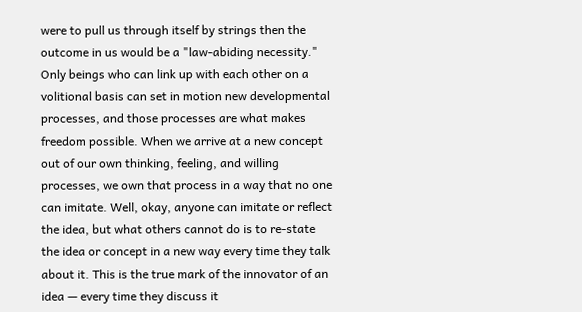were to pull us through itself by strings then the outcome in us would be a "law-abiding necessity." Only beings who can link up with each other on a volitional basis can set in motion new developmental processes, and those processes are what makes freedom possible. When we arrive at a new concept out of our own thinking, feeling, and willing processes, we own that process in a way that no one can imitate. Well, okay, anyone can imitate or reflect the idea, but what others cannot do is to re-state the idea or concept in a new way every time they talk about it. This is the true mark of the innovator of an idea — every time they discuss it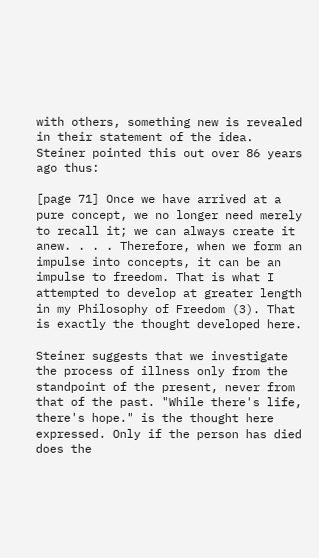with others, something new is revealed in their statement of the idea. Steiner pointed this out over 86 years ago thus:

[page 71] Once we have arrived at a pure concept, we no longer need merely to recall it; we can always create it anew. . . . Therefore, when we form an impulse into concepts, it can be an impulse to freedom. That is what I attempted to develop at greater length in my Philosophy of Freedom (3). That is exactly the thought developed here.

Steiner suggests that we investigate the process of illness only from the standpoint of the present, never from that of the past. "While there's life, there's hope." is the thought here expressed. Only if the person has died does the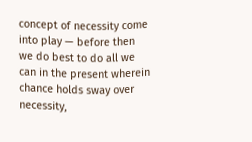concept of necessity come into play — before then we do best to do all we can in the present wherein chance holds sway over necessity,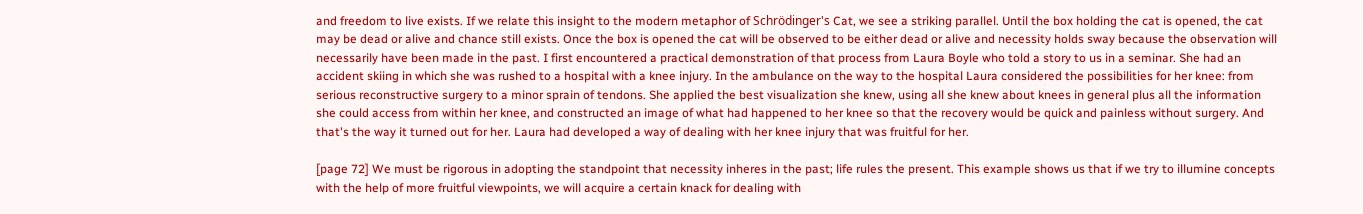and freedom to live exists. If we relate this insight to the modern metaphor of Schrödinger's Cat, we see a striking parallel. Until the box holding the cat is opened, the cat may be dead or alive and chance still exists. Once the box is opened the cat will be observed to be either dead or alive and necessity holds sway because the observation will necessarily have been made in the past. I first encountered a practical demonstration of that process from Laura Boyle who told a story to us in a seminar. She had an accident skiing in which she was rushed to a hospital with a knee injury. In the ambulance on the way to the hospital Laura considered the possibilities for her knee: from serious reconstructive surgery to a minor sprain of tendons. She applied the best visualization she knew, using all she knew about knees in general plus all the information she could access from within her knee, and constructed an image of what had happened to her knee so that the recovery would be quick and painless without surgery. And that's the way it turned out for her. Laura had developed a way of dealing with her knee injury that was fruitful for her.

[page 72] We must be rigorous in adopting the standpoint that necessity inheres in the past; life rules the present. This example shows us that if we try to illumine concepts with the help of more fruitful viewpoints, we will acquire a certain knack for dealing with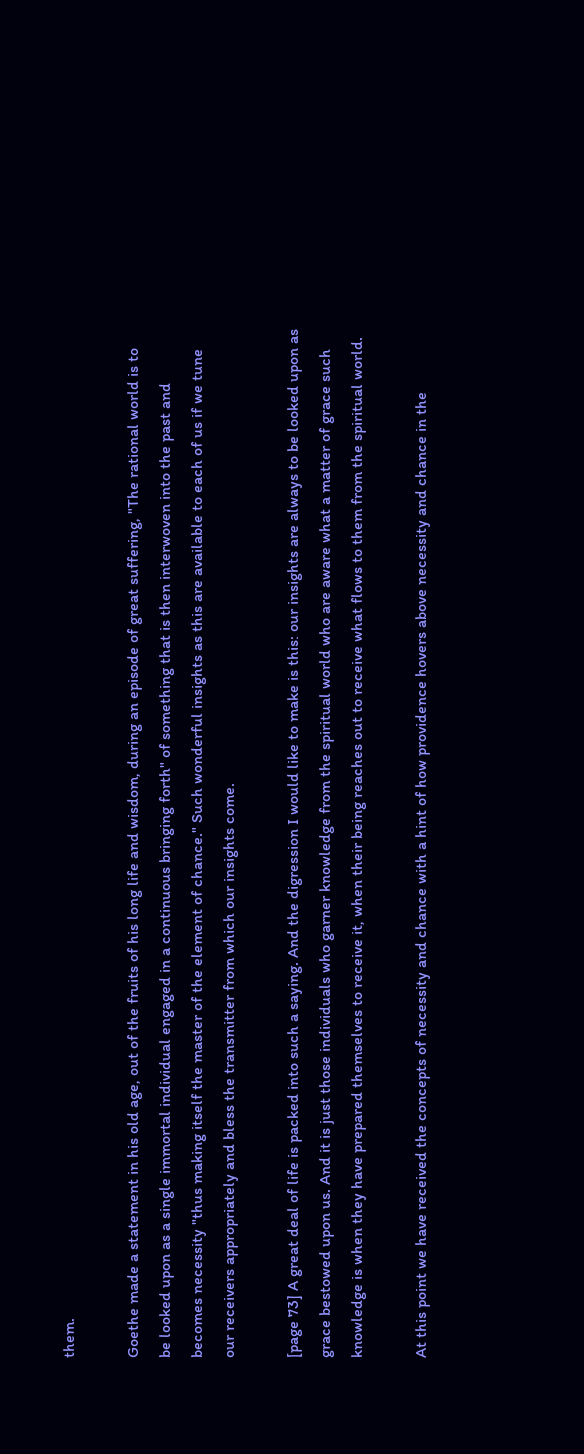them.

Goethe made a statement in his old age, out of the fruits of his long life and wisdom, during an episode of great suffering, "The rational world is to be looked upon as a single immortal individual engaged in a continuous bringing forth" of something that is then interwoven into the past and becomes necessity "thus making itself the master of the element of chance." Such wonderful insights as this are available to each of us if we tune our receivers appropriately and bless the transmitter from which our insights come.

[page 73] A great deal of life is packed into such a saying. And the digression I would like to make is this: our insights are always to be looked upon as grace bestowed upon us. And it is just those individuals who garner knowledge from the spiritual world who are aware what a matter of grace such knowledge is when they have prepared themselves to receive it, when their being reaches out to receive what flows to them from the spiritual world.

At this point we have received the concepts of necessity and chance with a hint of how providence hovers above necessity and chance in the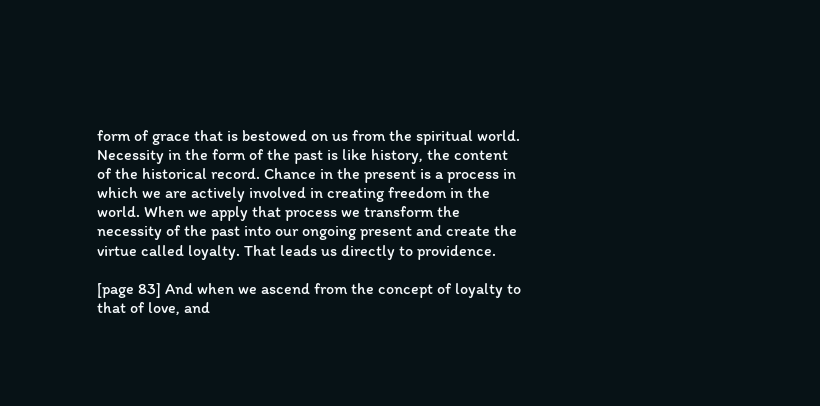form of grace that is bestowed on us from the spiritual world. Necessity in the form of the past is like history, the content of the historical record. Chance in the present is a process in which we are actively involved in creating freedom in the world. When we apply that process we transform the necessity of the past into our ongoing present and create the virtue called loyalty. That leads us directly to providence.

[page 83] And when we ascend from the concept of loyalty to that of love, and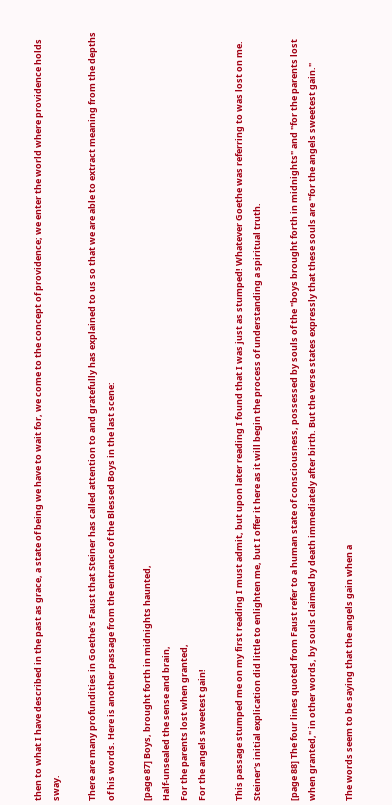then to what I have described in the past as grace, a state of being we have to wait for, we come to the concept of providence; we enter the world where providence holds sway.

There are many profundities in Goethe's Faust that Steiner has called attention to and gratefully has explained to us so that we are able to extract meaning from the depths of his words. Here is another passage from the entrance of the Blessed Boys in the last scene:

[page 87] Boys, brought forth in midnights haunted,
Half-unsealed the sense and brain,
For the parents lost when granted,
For the angels sweetest gain!

This passage stumped me on my first reading I must admit, but upon later reading I found that I was just as stumped! Whatever Goethe was referring to was lost on me. Steiner's initial explication did little to enlighten me, but I offer it here as it will begin the process of understanding a spiritual truth.

[page 88] The four lines quoted from Faust refer to a human state of consciousness, possessed by souls of the "boys brought forth in midnights" and "for the parents lost when granted," in other words, by souls claimed by death immediately after birth. But the verse states expressly that these souls are "for the angels sweetest gain."

The words seem to be saying that the angels gain when a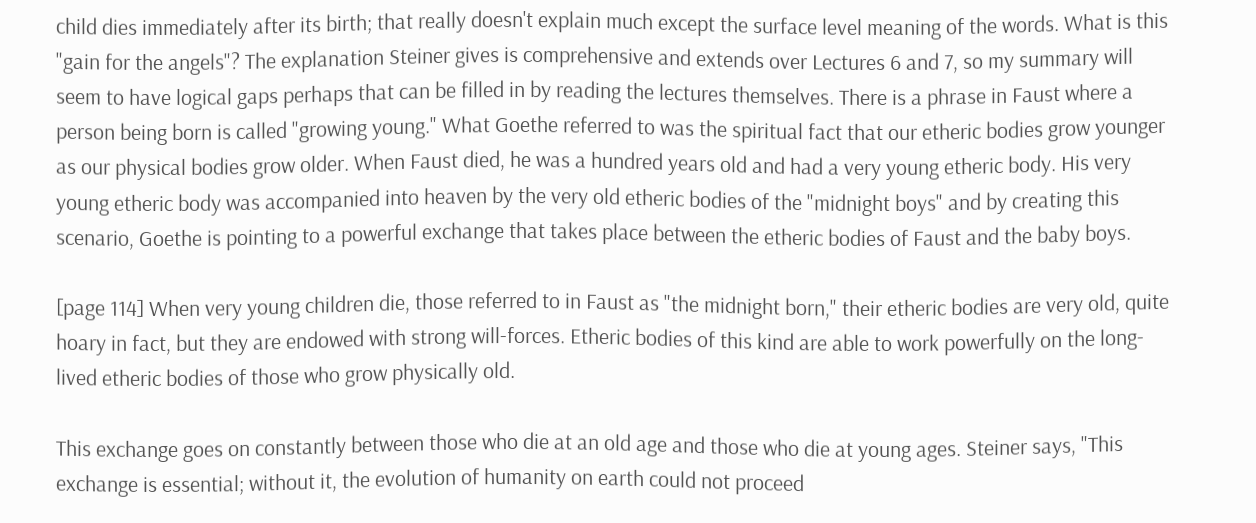child dies immediately after its birth; that really doesn't explain much except the surface level meaning of the words. What is this "gain for the angels"? The explanation Steiner gives is comprehensive and extends over Lectures 6 and 7, so my summary will seem to have logical gaps perhaps that can be filled in by reading the lectures themselves. There is a phrase in Faust where a person being born is called "growing young." What Goethe referred to was the spiritual fact that our etheric bodies grow younger as our physical bodies grow older. When Faust died, he was a hundred years old and had a very young etheric body. His very young etheric body was accompanied into heaven by the very old etheric bodies of the "midnight boys" and by creating this scenario, Goethe is pointing to a powerful exchange that takes place between the etheric bodies of Faust and the baby boys.

[page 114] When very young children die, those referred to in Faust as "the midnight born," their etheric bodies are very old, quite hoary in fact, but they are endowed with strong will-forces. Etheric bodies of this kind are able to work powerfully on the long-lived etheric bodies of those who grow physically old.

This exchange goes on constantly between those who die at an old age and those who die at young ages. Steiner says, "This exchange is essential; without it, the evolution of humanity on earth could not proceed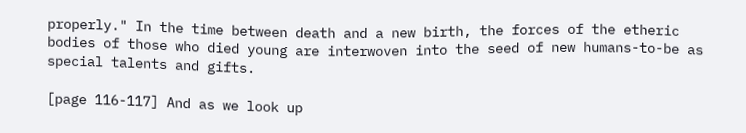properly." In the time between death and a new birth, the forces of the etheric bodies of those who died young are interwoven into the seed of new humans-to-be as special talents and gifts.

[page 116-117] And as we look up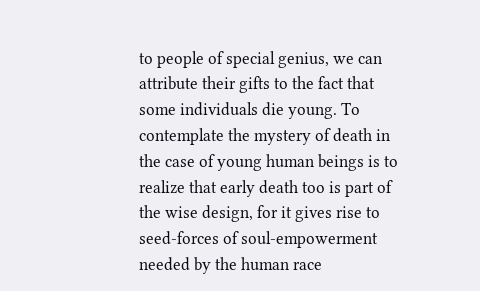to people of special genius, we can attribute their gifts to the fact that some individuals die young. To contemplate the mystery of death in the case of young human beings is to realize that early death too is part of the wise design, for it gives rise to seed-forces of soul-empowerment needed by the human race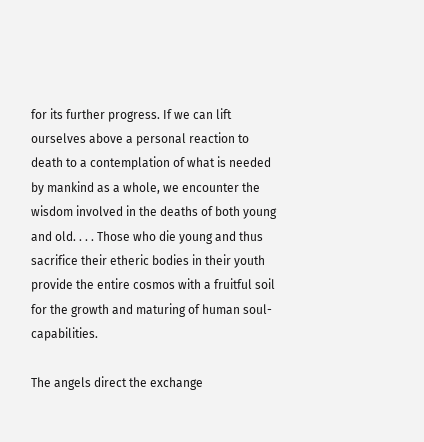for its further progress. If we can lift ourselves above a personal reaction to death to a contemplation of what is needed by mankind as a whole, we encounter the wisdom involved in the deaths of both young and old. . . . Those who die young and thus sacrifice their etheric bodies in their youth provide the entire cosmos with a fruitful soil for the growth and maturing of human soul-capabilities.

The angels direct the exchange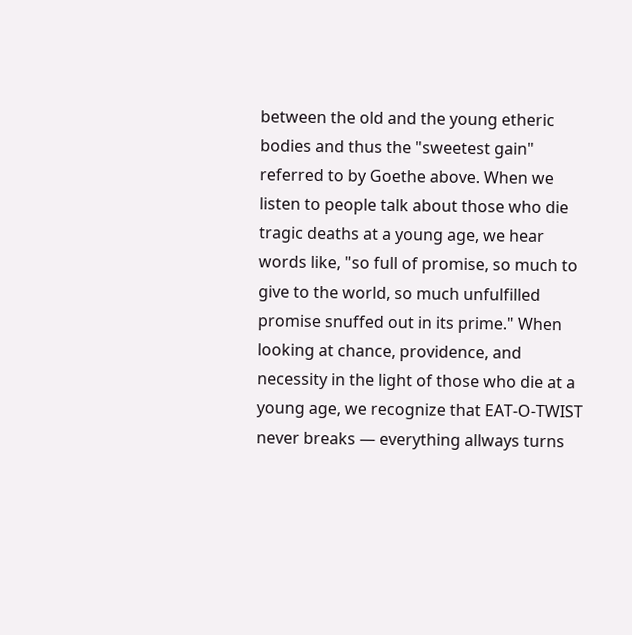between the old and the young etheric bodies and thus the "sweetest gain" referred to by Goethe above. When we listen to people talk about those who die tragic deaths at a young age, we hear words like, "so full of promise, so much to give to the world, so much unfulfilled promise snuffed out in its prime." When looking at chance, providence, and necessity in the light of those who die at a young age, we recognize that EAT-O-TWIST never breaks — everything allways turns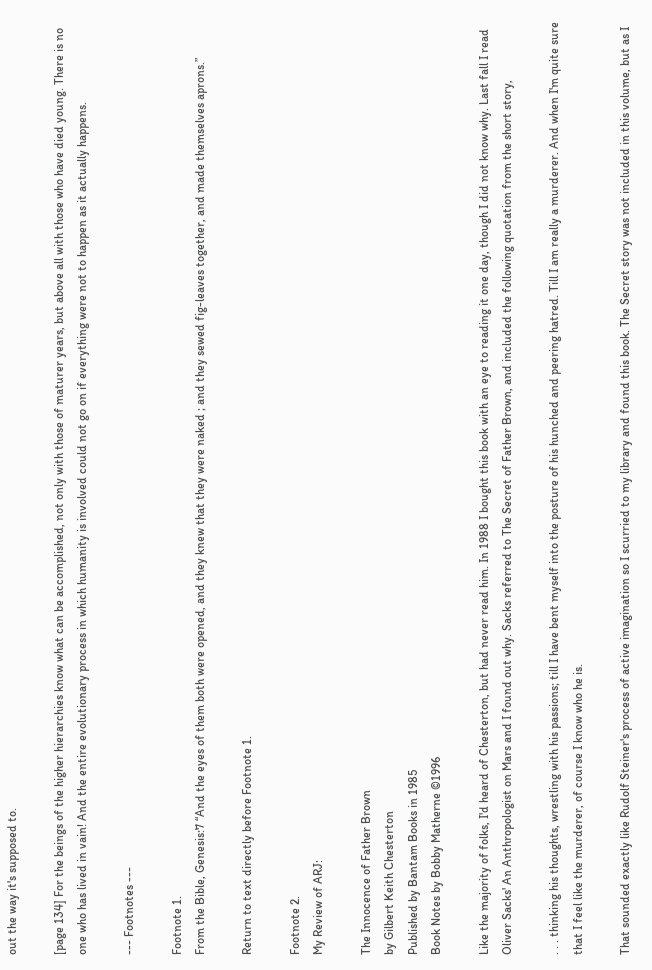out the way it's supposed to.

[page 134] For the beings of the higher hierarchies know what can be accomplished, not only with those of maturer years, but above all with those who have died young. There is no one who has lived in vain! And the entire evolutionary process in which humanity is involved could not go on if everything were not to happen as it actually happens.

--- Footnotes ---

Footnote 1.
From the Bible, Genesis:7 “And the eyes of them both were opened, and they knew that they were naked ; and they sewed fig-leaves together, and made themselves aprons.”

Return to text directly before Footnote 1.

Footnote 2.
My Review of ARJ:

The Innocence of Father Brown
by Gilbert Keith Chesterton
Published by Bantam Books in 1985
Book Notes by Bobby Matherne ©1996

Like the majority of folks, I'd heard of Chesterton, but had never read him. In 1988 I bought this book with an eye to reading it one day, though I did not know why. Last fall I read Oliver Sacks' An Anthropologist on Mars and I found out why. Sacks referred to The Secret of Father Brown, and included the following quotation from the short story,

. . . thinking his thoughts, wrestling with his passions; till I have bent myself into the posture of his hunched and peering hatred. Till I am really a murderer. And when I'm quite sure that I feel like the murderer, of course I know who he is.

That sounded exactly like Rudolf Steiner's process of active imagination so I scurried to my library and found this book. The Secret story was not included in this volume, but as I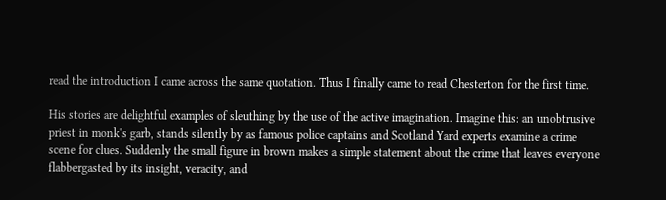read the introduction I came across the same quotation. Thus I finally came to read Chesterton for the first time.

His stories are delightful examples of sleuthing by the use of the active imagination. Imagine this: an unobtrusive priest in monk's garb, stands silently by as famous police captains and Scotland Yard experts examine a crime scene for clues. Suddenly the small figure in brown makes a simple statement about the crime that leaves everyone flabbergasted by its insight, veracity, and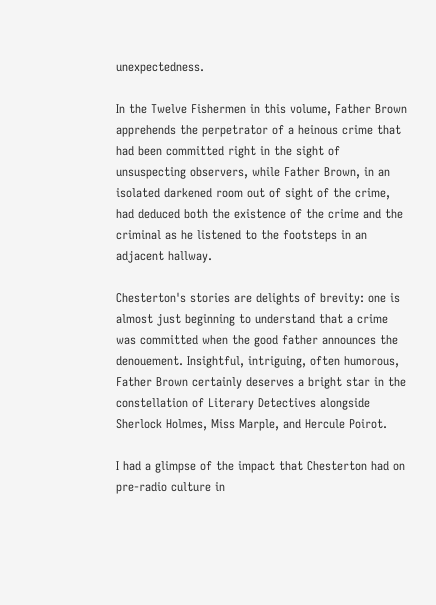unexpectedness.

In the Twelve Fishermen in this volume, Father Brown apprehends the perpetrator of a heinous crime that had been committed right in the sight of unsuspecting observers, while Father Brown, in an isolated darkened room out of sight of the crime, had deduced both the existence of the crime and the criminal as he listened to the footsteps in an adjacent hallway.

Chesterton's stories are delights of brevity: one is almost just beginning to understand that a crime was committed when the good father announces the denouement. Insightful, intriguing, often humorous, Father Brown certainly deserves a bright star in the constellation of Literary Detectives alongside Sherlock Holmes, Miss Marple, and Hercule Poirot.

I had a glimpse of the impact that Chesterton had on pre-radio culture in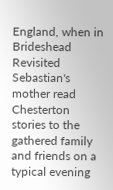England, when in Brideshead Revisited Sebastian's mother read Chesterton stories to the gathered family and friends on a typical evening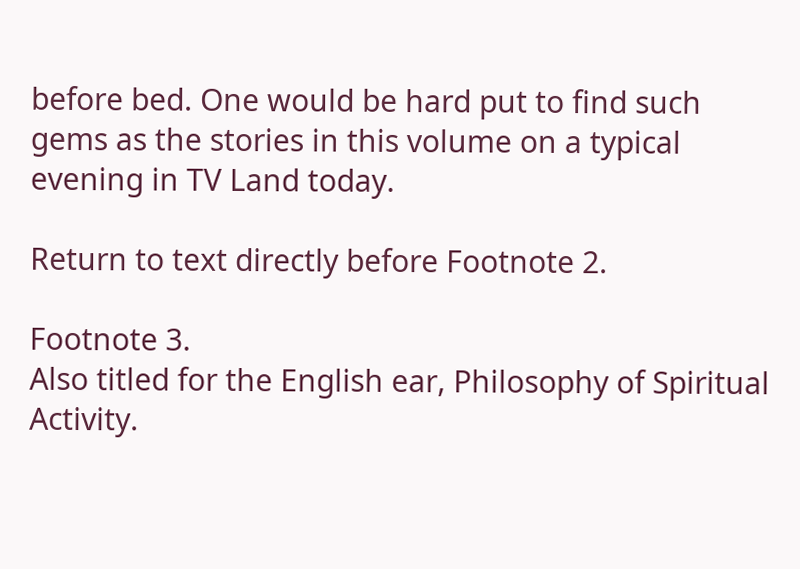before bed. One would be hard put to find such gems as the stories in this volume on a typical evening in TV Land today.

Return to text directly before Footnote 2.

Footnote 3.
Also titled for the English ear, Philosophy of Spiritual Activity.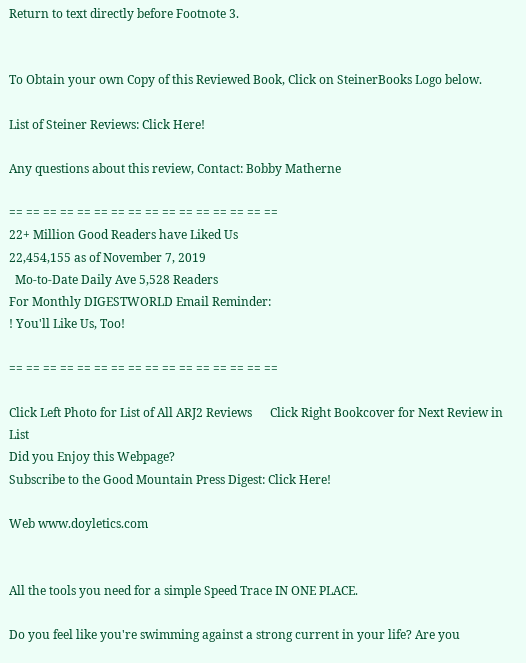Return to text directly before Footnote 3.


To Obtain your own Copy of this Reviewed Book, Click on SteinerBooks Logo below.

List of Steiner Reviews: Click Here!

Any questions about this review, Contact: Bobby Matherne

== == == == == == == == == == == == == == == ==
22+ Million Good Readers have Liked Us
22,454,155 as of November 7, 2019
  Mo-to-Date Daily Ave 5,528 Readers
For Monthly DIGESTWORLD Email Reminder:
! You'll Like Us, Too!

== == == == == == == == == == == == == == == ==

Click Left Photo for List of All ARJ2 Reviews      Click Right Bookcover for Next Review in List
Did you Enjoy this Webpage?
Subscribe to the Good Mountain Press Digest: Click Here!

Web www.doyletics.com


All the tools you need for a simple Speed Trace IN ONE PLACE.

Do you feel like you're swimming against a strong current in your life? Are you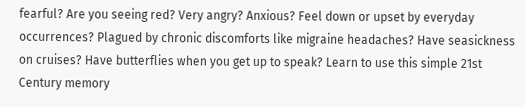fearful? Are you seeing red? Very angry? Anxious? Feel down or upset by everyday occurrences? Plagued by chronic discomforts like migraine headaches? Have seasickness on cruises? Have butterflies when you get up to speak? Learn to use this simple 21st Century memory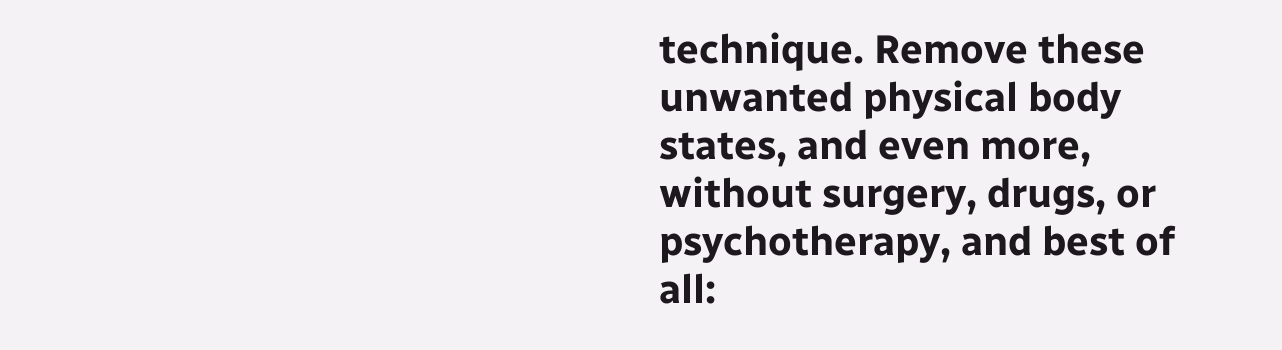technique. Remove these unwanted physical body states, and even more, without surgery, drugs, or psychotherapy, and best of all: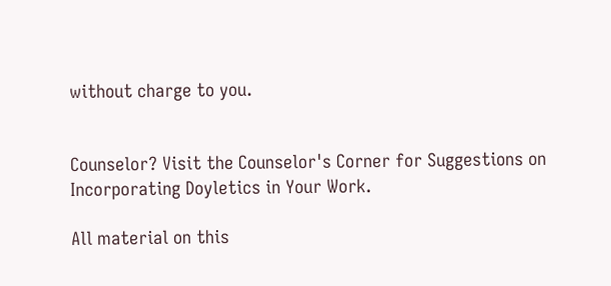without charge to you.


Counselor? Visit the Counselor's Corner for Suggestions on Incorporating Doyletics in Your Work.

All material on this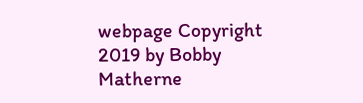webpage Copyright 2019 by Bobby Matherne